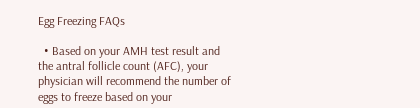Egg Freezing FAQs

  • Based on your AMH test result and the antral follicle count (AFC), your physician will recommend the number of eggs to freeze based on your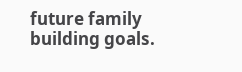future family building goals.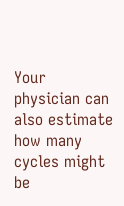Your physician can also estimate how many cycles might be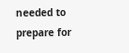needed to prepare for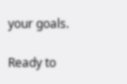your goals.

Ready to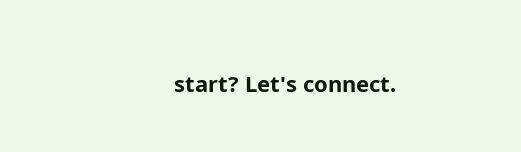start? Let's connect.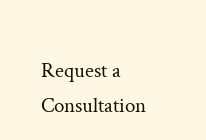Request a Consultation